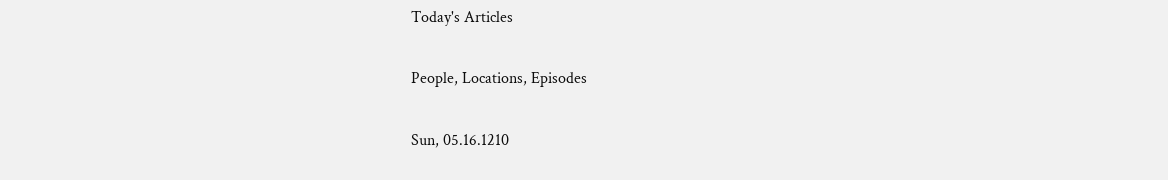Today's Articles

People, Locations, Episodes

Sun, 05.16.1210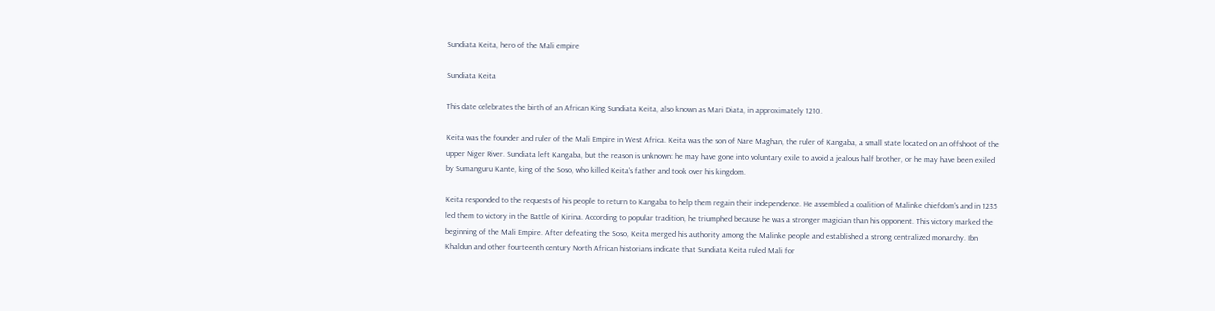Sundiata Keita, hero of the Mali empire

Sundiata Keita

This date celebrates the birth of an African King Sundiata Keita, also known as Mari Diata, in approximately 1210.

Keita was the founder and ruler of the Mali Empire in West Africa. Keita was the son of Nare Maghan, the ruler of Kangaba, a small state located on an offshoot of the upper Niger River. Sundiata left Kangaba, but the reason is unknown: he may have gone into voluntary exile to avoid a jealous half brother, or he may have been exiled by Sumanguru Kante, king of the Soso, who killed Keita's father and took over his kingdom.

Keita responded to the requests of his people to return to Kangaba to help them regain their independence. He assembled a coalition of Malinke chiefdom's and in 1235 led them to victory in the Battle of Kirina. According to popular tradition, he triumphed because he was a stronger magician than his opponent. This victory marked the beginning of the Mali Empire. After defeating the Soso, Keita merged his authority among the Malinke people and established a strong centralized monarchy. Ibn Khaldun and other fourteenth century North African historians indicate that Sundiata Keita ruled Mali for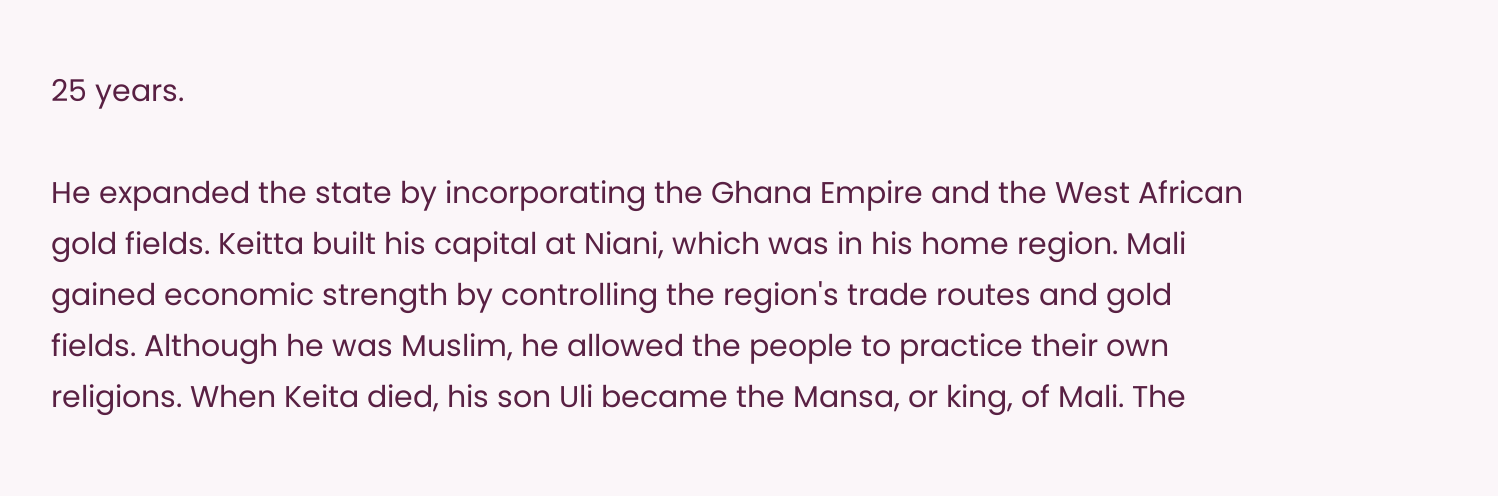25 years.

He expanded the state by incorporating the Ghana Empire and the West African gold fields. Keitta built his capital at Niani, which was in his home region. Mali gained economic strength by controlling the region's trade routes and gold fields. Although he was Muslim, he allowed the people to practice their own religions. When Keita died, his son Uli became the Mansa, or king, of Mali. The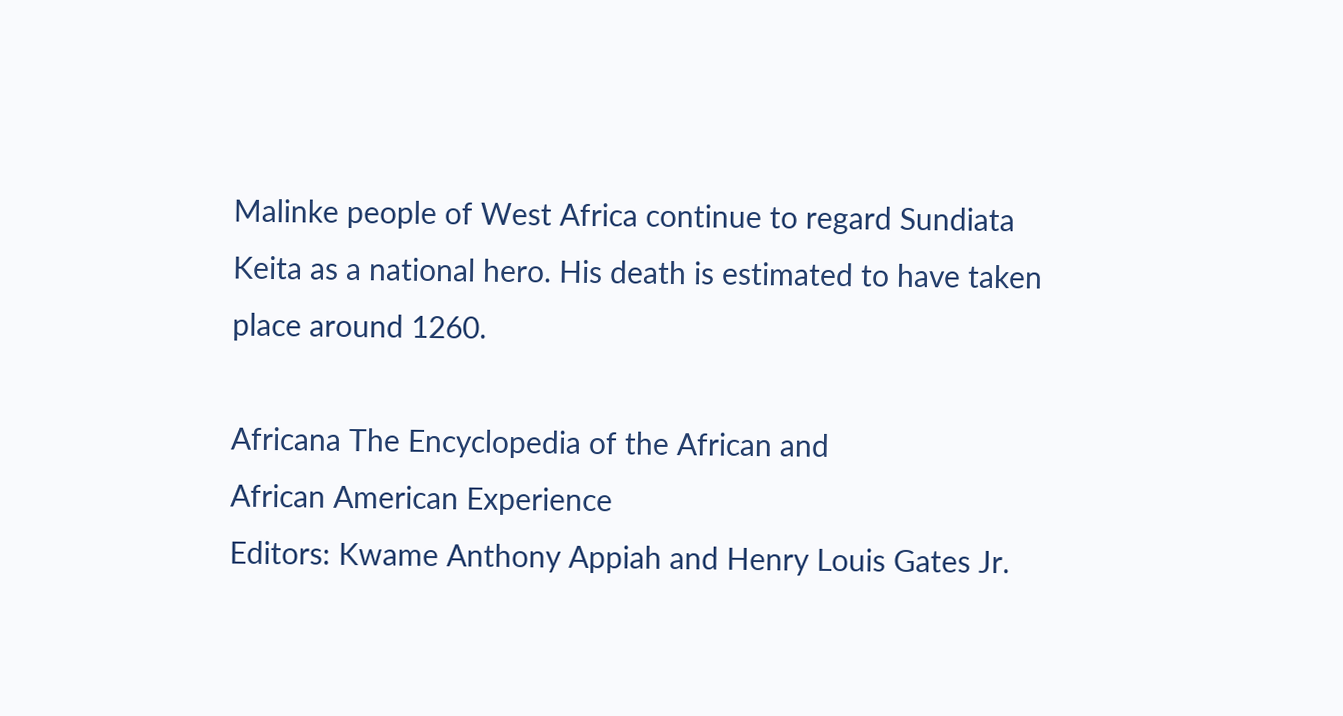Malinke people of West Africa continue to regard Sundiata Keita as a national hero. His death is estimated to have taken place around 1260.

Africana The Encyclopedia of the African and
African American Experience
Editors: Kwame Anthony Appiah and Henry Louis Gates Jr.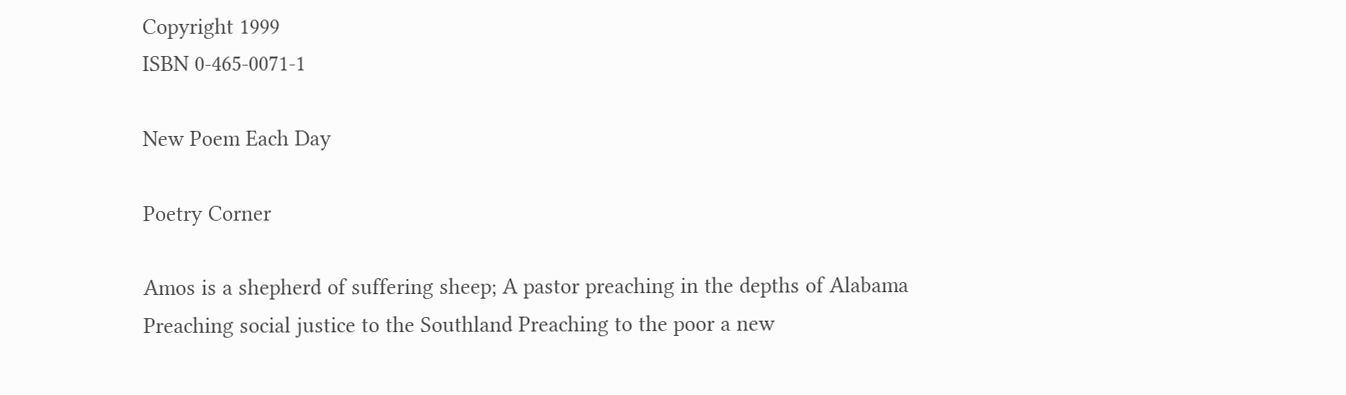Copyright 1999
ISBN 0-465-0071-1

New Poem Each Day

Poetry Corner

Amos is a shepherd of suffering sheep; A pastor preaching in the depths of Alabama Preaching social justice to the Southland Preaching to the poor a new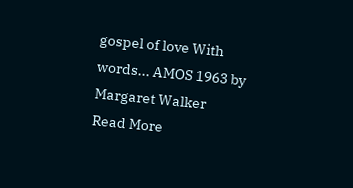gospel of love With words... AMOS 1963 by Margaret Walker
Read More